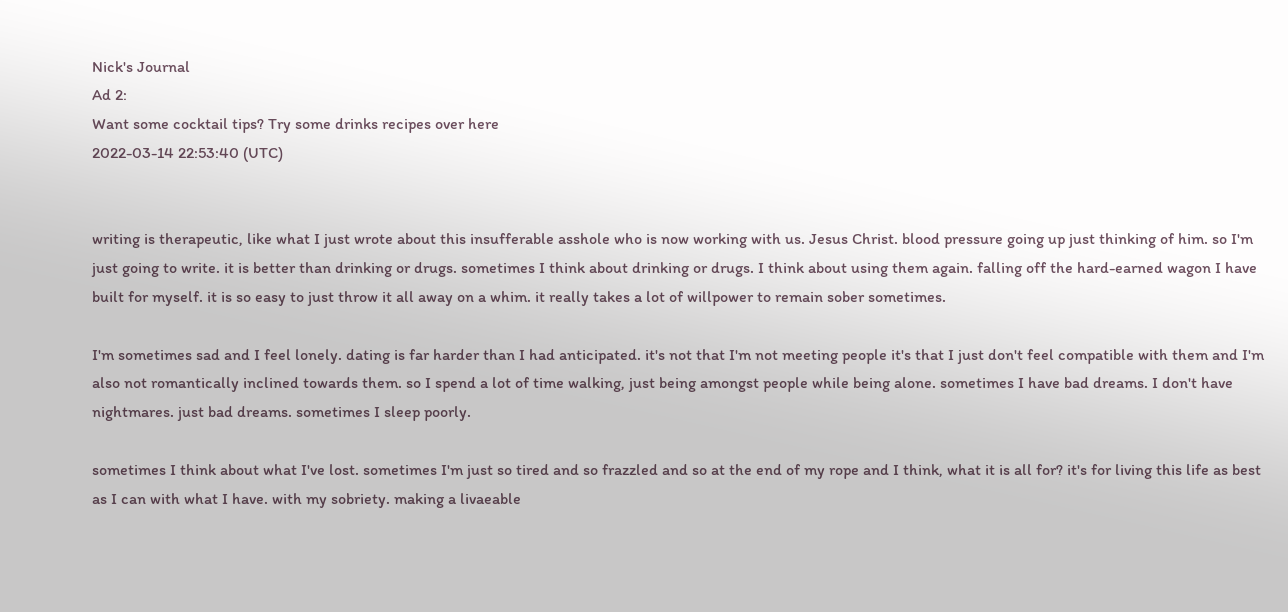Nick's Journal
Ad 2:
Want some cocktail tips? Try some drinks recipes over here
2022-03-14 22:53:40 (UTC)


writing is therapeutic, like what I just wrote about this insufferable asshole who is now working with us. Jesus Christ. blood pressure going up just thinking of him. so I'm just going to write. it is better than drinking or drugs. sometimes I think about drinking or drugs. I think about using them again. falling off the hard-earned wagon I have built for myself. it is so easy to just throw it all away on a whim. it really takes a lot of willpower to remain sober sometimes.

I'm sometimes sad and I feel lonely. dating is far harder than I had anticipated. it's not that I'm not meeting people it's that I just don't feel compatible with them and I'm also not romantically inclined towards them. so I spend a lot of time walking, just being amongst people while being alone. sometimes I have bad dreams. I don't have nightmares. just bad dreams. sometimes I sleep poorly.

sometimes I think about what I've lost. sometimes I'm just so tired and so frazzled and so at the end of my rope and I think, what it is all for? it's for living this life as best as I can with what I have. with my sobriety. making a livaeable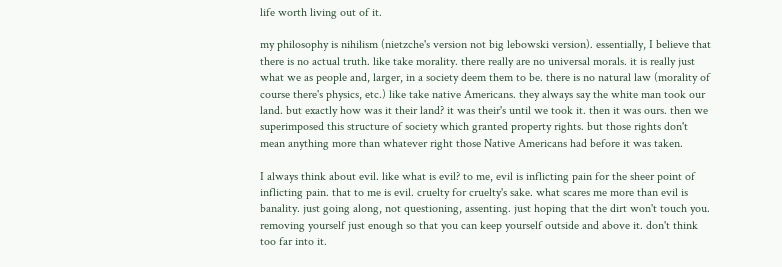life worth living out of it.

my philosophy is nihilism (nietzche's version not big lebowski version). essentially, I believe that there is no actual truth. like take morality. there really are no universal morals. it is really just what we as people and, larger, in a society deem them to be. there is no natural law (morality of course there's physics, etc.) like take native Americans. they always say the white man took our land. but exactly how was it their land? it was their's until we took it. then it was ours. then we superimposed this structure of society which granted property rights. but those rights don't mean anything more than whatever right those Native Americans had before it was taken.

I always think about evil. like what is evil? to me, evil is inflicting pain for the sheer point of inflicting pain. that to me is evil. cruelty for cruelty's sake. what scares me more than evil is banality. just going along, not questioning, assenting. just hoping that the dirt won't touch you. removing yourself just enough so that you can keep yourself outside and above it. don't think too far into it.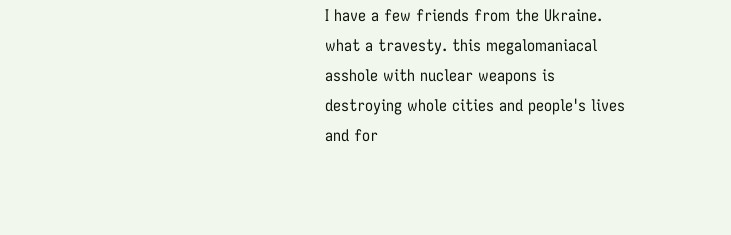I have a few friends from the Ukraine. what a travesty. this megalomaniacal asshole with nuclear weapons is destroying whole cities and people's lives and for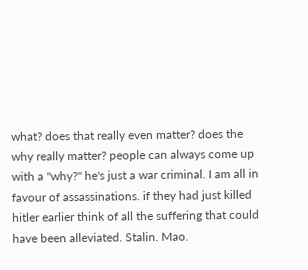what? does that really even matter? does the why really matter? people can always come up with a "why?" he's just a war criminal. I am all in favour of assassinations. if they had just killed hitler earlier think of all the suffering that could have been alleviated. Stalin. Mao.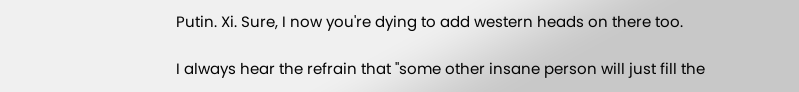Putin. Xi. Sure, I now you're dying to add western heads on there too.

I always hear the refrain that "some other insane person will just fill the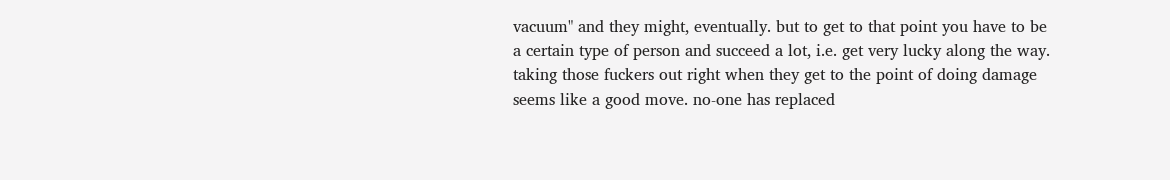vacuum" and they might, eventually. but to get to that point you have to be a certain type of person and succeed a lot, i.e. get very lucky along the way. taking those fuckers out right when they get to the point of doing damage seems like a good move. no-one has replaced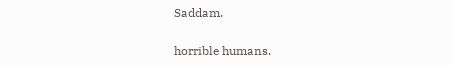Saddam.

horrible humans.